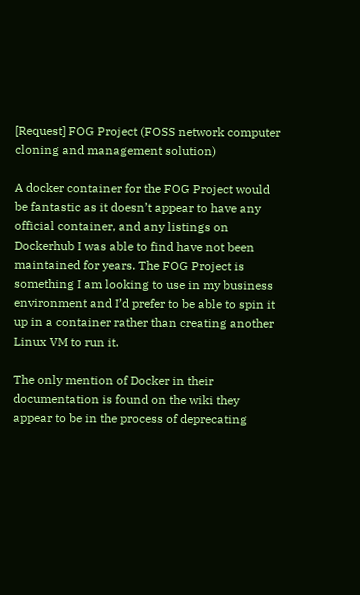[Request] FOG Project (FOSS network computer cloning and management solution)

A docker container for the FOG Project would be fantastic as it doesn’t appear to have any official container, and any listings on Dockerhub I was able to find have not been maintained for years. The FOG Project is something I am looking to use in my business environment and I’d prefer to be able to spin it up in a container rather than creating another Linux VM to run it.

The only mention of Docker in their documentation is found on the wiki they appear to be in the process of deprecating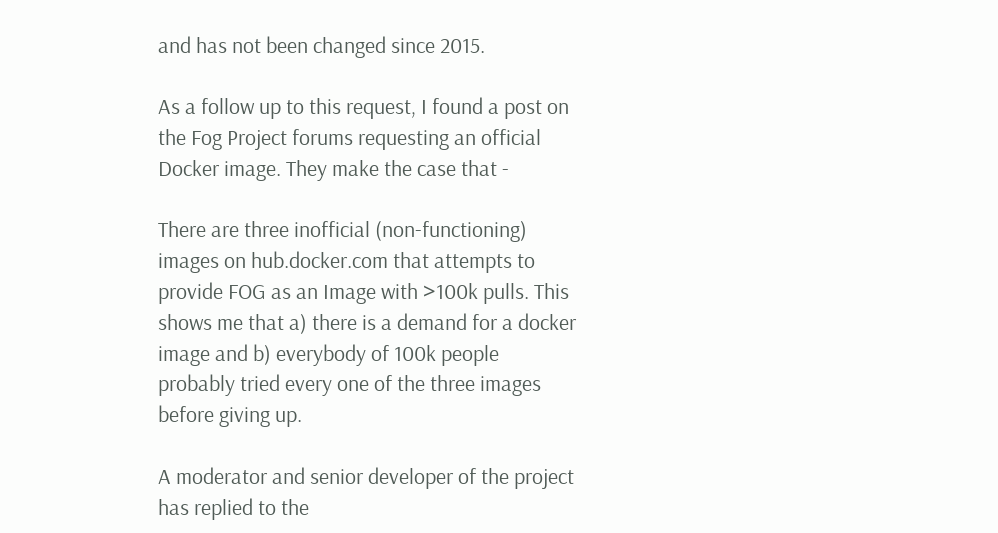and has not been changed since 2015.

As a follow up to this request, I found a post on the Fog Project forums requesting an official Docker image. They make the case that -

There are three inofficial (non-functioning) images on hub.docker.com that attempts to provide FOG as an Image with >100k pulls. This shows me that a) there is a demand for a docker image and b) everybody of 100k people probably tried every one of the three images before giving up.

A moderator and senior developer of the project has replied to the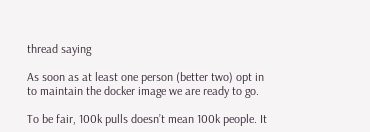thread saying

As soon as at least one person (better two) opt in to maintain the docker image we are ready to go.

To be fair, 100k pulls doesn’t mean 100k people. It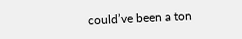could’ve been a ton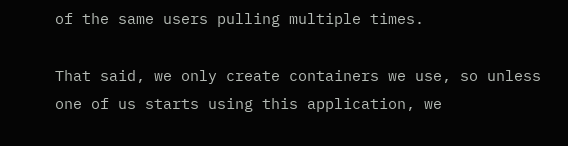of the same users pulling multiple times.

That said, we only create containers we use, so unless one of us starts using this application, we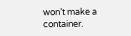won’t make a container.